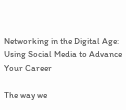Networking in the Digital Age: Using Social Media to Advance Your Career

The way we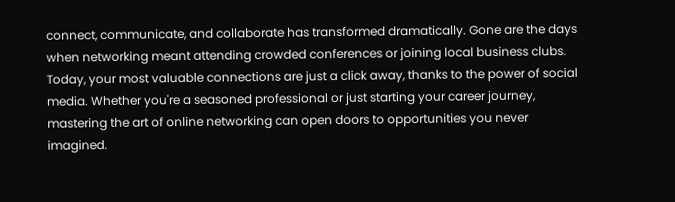connect, communicate, and collaborate has transformed dramatically. Gone are the days when networking meant attending crowded conferences or joining local business clubs. Today, your most valuable connections are just a click away, thanks to the power of social media. Whether you're a seasoned professional or just starting your career journey, mastering the art of online networking can open doors to opportunities you never imagined.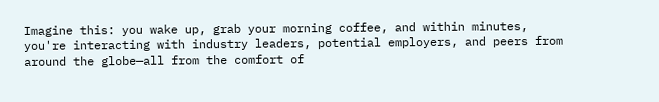Imagine this: you wake up, grab your morning coffee, and within minutes, you're interacting with industry leaders, potential employers, and peers from around the globe—all from the comfort of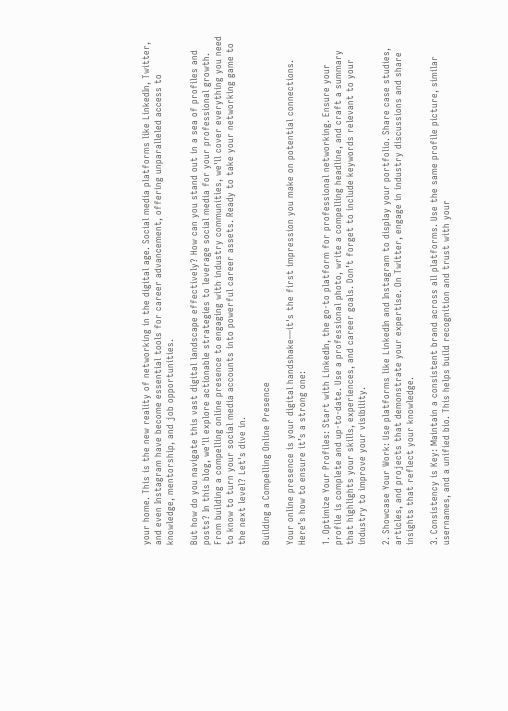your home. This is the new reality of networking in the digital age. Social media platforms like LinkedIn, Twitter, and even Instagram have become essential tools for career advancement, offering unparalleled access to knowledge, mentorship, and job opportunities.

But how do you navigate this vast digital landscape effectively? How can you stand out in a sea of profiles and posts? In this blog, we'll explore actionable strategies to leverage social media for your professional growth. From building a compelling online presence to engaging with industry communities, we'll cover everything you need to know to turn your social media accounts into powerful career assets. Ready to take your networking game to the next level? Let's dive in.

Building a Compelling Online Presence

Your online presence is your digital handshake—it's the first impression you make on potential connections. Here’s how to ensure it’s a strong one:

1. Optimize Your Profiles: Start with LinkedIn, the go-to platform for professional networking. Ensure your profile is complete and up-to-date. Use a professional photo, write a compelling headline, and craft a summary that highlights your skills, experiences, and career goals. Don’t forget to include keywords relevant to your industry to improve your visibility.

2. Showcase Your Work: Use platforms like LinkedIn and Instagram to display your portfolio. Share case studies, articles, and projects that demonstrate your expertise. On Twitter, engage in industry discussions and share insights that reflect your knowledge.

3. Consistency is Key: Maintain a consistent brand across all platforms. Use the same profile picture, similar usernames, and a unified bio. This helps build recognition and trust with your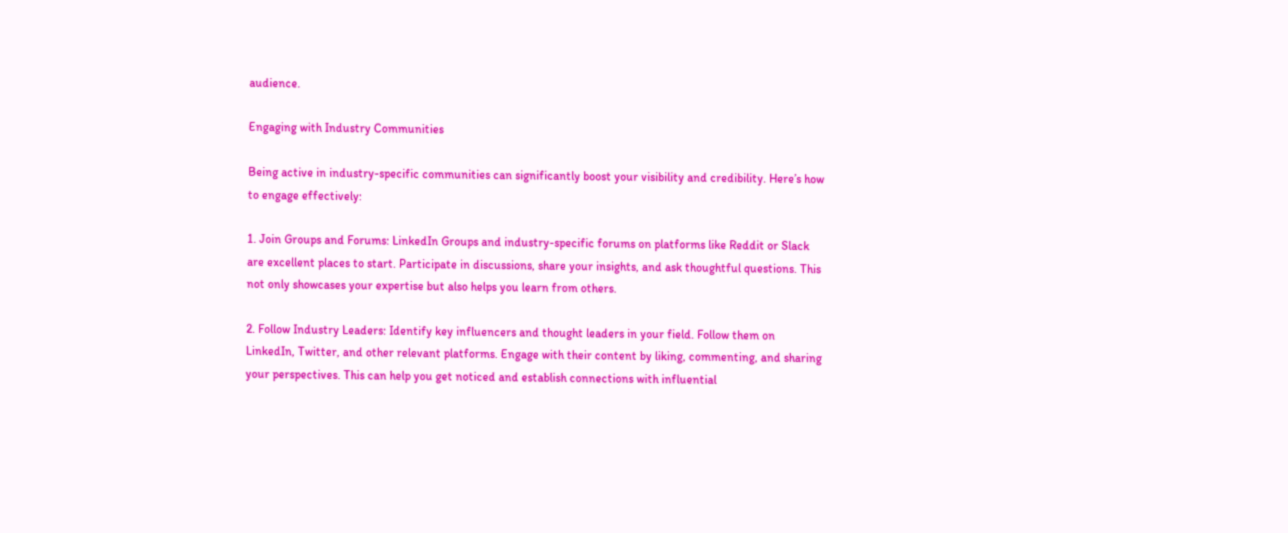audience.

Engaging with Industry Communities

Being active in industry-specific communities can significantly boost your visibility and credibility. Here’s how to engage effectively:

1. Join Groups and Forums: LinkedIn Groups and industry-specific forums on platforms like Reddit or Slack are excellent places to start. Participate in discussions, share your insights, and ask thoughtful questions. This not only showcases your expertise but also helps you learn from others.

2. Follow Industry Leaders: Identify key influencers and thought leaders in your field. Follow them on LinkedIn, Twitter, and other relevant platforms. Engage with their content by liking, commenting, and sharing your perspectives. This can help you get noticed and establish connections with influential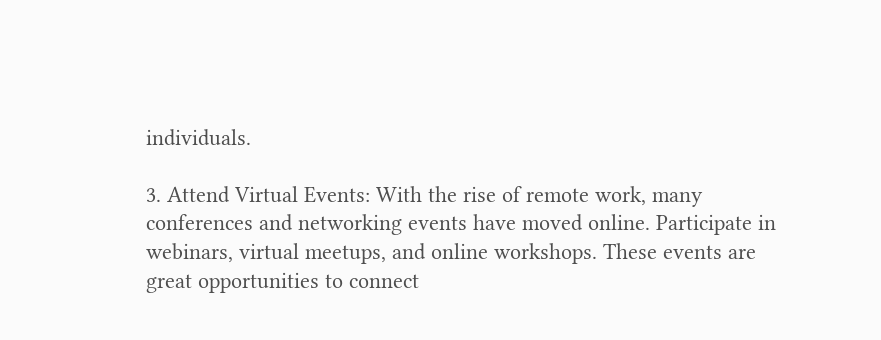individuals.

3. Attend Virtual Events: With the rise of remote work, many conferences and networking events have moved online. Participate in webinars, virtual meetups, and online workshops. These events are great opportunities to connect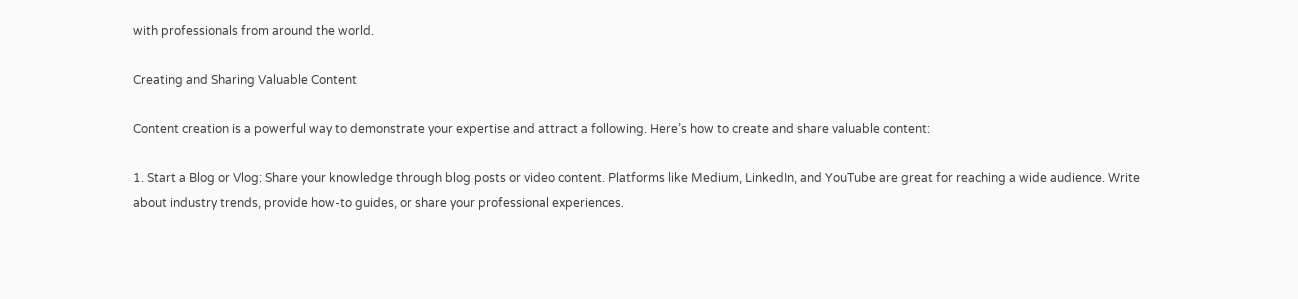with professionals from around the world.

Creating and Sharing Valuable Content

Content creation is a powerful way to demonstrate your expertise and attract a following. Here’s how to create and share valuable content:

1. Start a Blog or Vlog: Share your knowledge through blog posts or video content. Platforms like Medium, LinkedIn, and YouTube are great for reaching a wide audience. Write about industry trends, provide how-to guides, or share your professional experiences.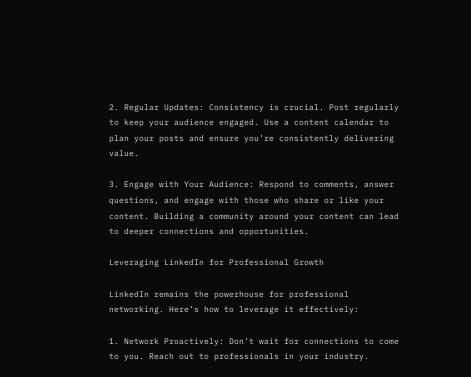2. Regular Updates: Consistency is crucial. Post regularly to keep your audience engaged. Use a content calendar to plan your posts and ensure you’re consistently delivering value.

3. Engage with Your Audience: Respond to comments, answer questions, and engage with those who share or like your content. Building a community around your content can lead to deeper connections and opportunities.

Leveraging LinkedIn for Professional Growth

LinkedIn remains the powerhouse for professional networking. Here’s how to leverage it effectively:

1. Network Proactively: Don’t wait for connections to come to you. Reach out to professionals in your industry.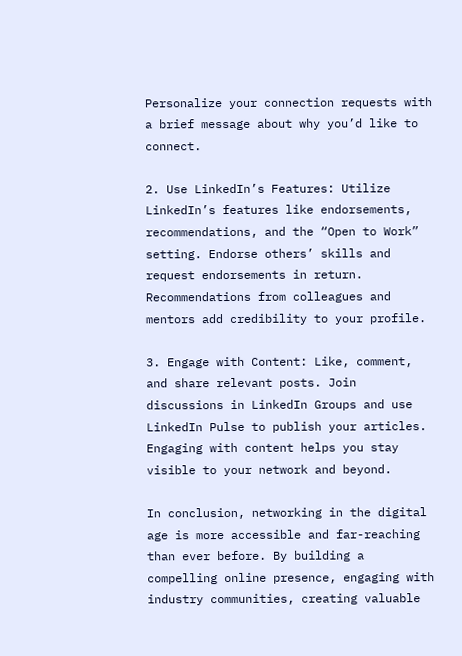Personalize your connection requests with a brief message about why you’d like to connect.

2. Use LinkedIn’s Features: Utilize LinkedIn’s features like endorsements, recommendations, and the “Open to Work” setting. Endorse others’ skills and request endorsements in return. Recommendations from colleagues and mentors add credibility to your profile.

3. Engage with Content: Like, comment, and share relevant posts. Join discussions in LinkedIn Groups and use LinkedIn Pulse to publish your articles. Engaging with content helps you stay visible to your network and beyond.

In conclusion, networking in the digital age is more accessible and far-reaching than ever before. By building a compelling online presence, engaging with industry communities, creating valuable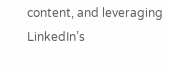content, and leveraging LinkedIn’s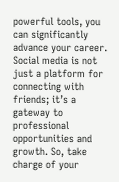powerful tools, you can significantly advance your career. Social media is not just a platform for connecting with friends; it’s a gateway to professional opportunities and growth. So, take charge of your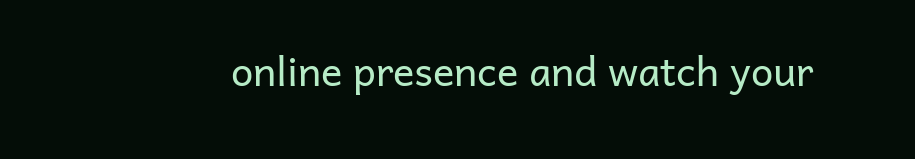online presence and watch your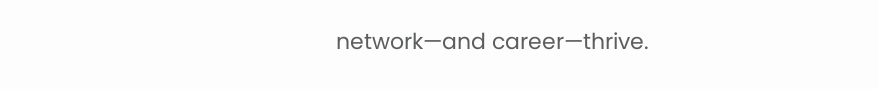network—and career—thrive.